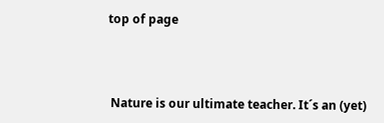top of page



 Nature is our ultimate teacher. It´s an (yet)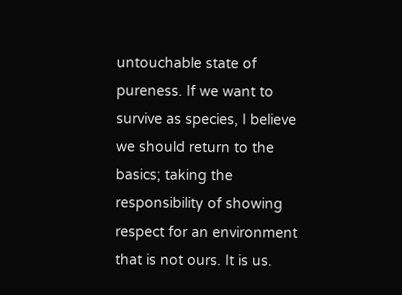untouchable state of pureness. If we want to survive as species, I believe we should return to the basics; taking the responsibility of showing respect for an environment that is not ours. It is us.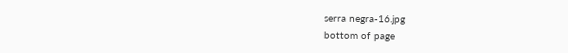serra negra-16.jpg
bottom of page